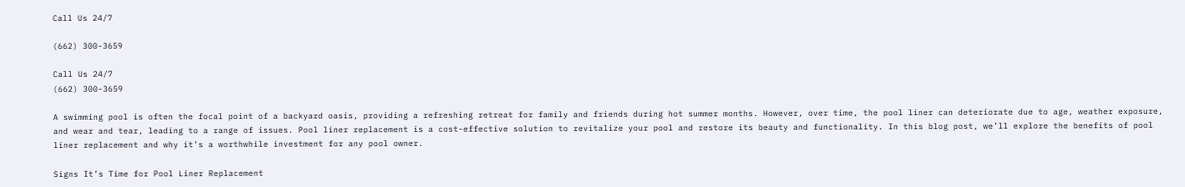Call Us 24/7

(662) 300-3659

Call Us 24/7
(662) 300-3659

A swimming pool is often the focal point of a backyard oasis, providing a refreshing retreat for family and friends during hot summer months. However, over time, the pool liner can deteriorate due to age, weather exposure, and wear and tear, leading to a range of issues. Pool liner replacement is a cost-effective solution to revitalize your pool and restore its beauty and functionality. In this blog post, we’ll explore the benefits of pool liner replacement and why it’s a worthwhile investment for any pool owner.

Signs It’s Time for Pool Liner Replacement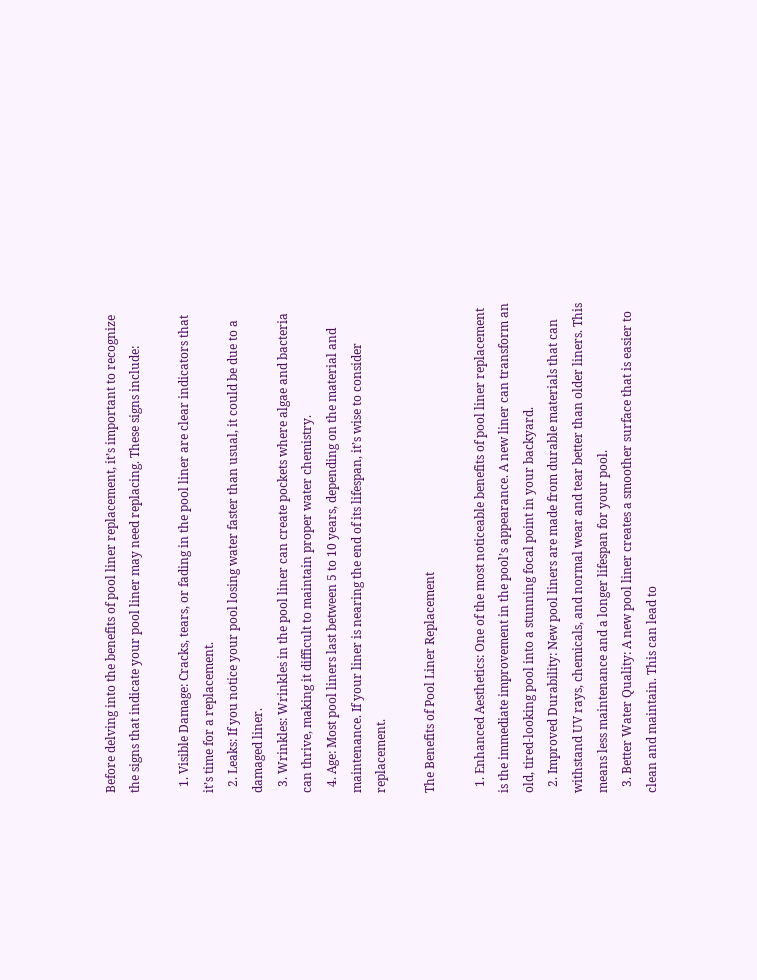Before delving into the benefits of pool liner replacement, it’s important to recognize the signs that indicate your pool liner may need replacing. These signs include:

  1. Visible Damage: Cracks, tears, or fading in the pool liner are clear indicators that it’s time for a replacement.
  2. Leaks: If you notice your pool losing water faster than usual, it could be due to a damaged liner.
  3. Wrinkles: Wrinkles in the pool liner can create pockets where algae and bacteria can thrive, making it difficult to maintain proper water chemistry.
  4. Age: Most pool liners last between 5 to 10 years, depending on the material and maintenance. If your liner is nearing the end of its lifespan, it’s wise to consider replacement.

The Benefits of Pool Liner Replacement

  1. Enhanced Aesthetics: One of the most noticeable benefits of pool liner replacement is the immediate improvement in the pool’s appearance. A new liner can transform an old, tired-looking pool into a stunning focal point in your backyard.
  2. Improved Durability: New pool liners are made from durable materials that can withstand UV rays, chemicals, and normal wear and tear better than older liners. This means less maintenance and a longer lifespan for your pool.
  3. Better Water Quality: A new pool liner creates a smoother surface that is easier to clean and maintain. This can lead to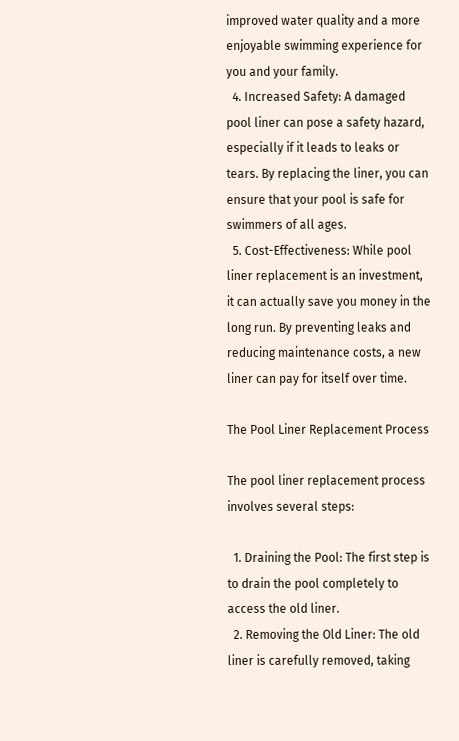improved water quality and a more enjoyable swimming experience for you and your family.
  4. Increased Safety: A damaged pool liner can pose a safety hazard, especially if it leads to leaks or tears. By replacing the liner, you can ensure that your pool is safe for swimmers of all ages.
  5. Cost-Effectiveness: While pool liner replacement is an investment, it can actually save you money in the long run. By preventing leaks and reducing maintenance costs, a new liner can pay for itself over time.

The Pool Liner Replacement Process

The pool liner replacement process involves several steps:

  1. Draining the Pool: The first step is to drain the pool completely to access the old liner.
  2. Removing the Old Liner: The old liner is carefully removed, taking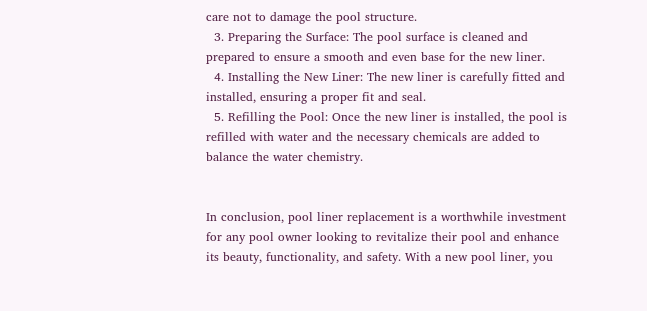care not to damage the pool structure.
  3. Preparing the Surface: The pool surface is cleaned and prepared to ensure a smooth and even base for the new liner.
  4. Installing the New Liner: The new liner is carefully fitted and installed, ensuring a proper fit and seal.
  5. Refilling the Pool: Once the new liner is installed, the pool is refilled with water and the necessary chemicals are added to balance the water chemistry.


In conclusion, pool liner replacement is a worthwhile investment for any pool owner looking to revitalize their pool and enhance its beauty, functionality, and safety. With a new pool liner, you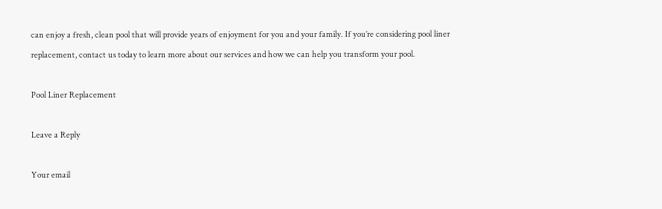can enjoy a fresh, clean pool that will provide years of enjoyment for you and your family. If you’re considering pool liner replacement, contact us today to learn more about our services and how we can help you transform your pool.

Pool Liner Replacement

Leave a Reply

Your email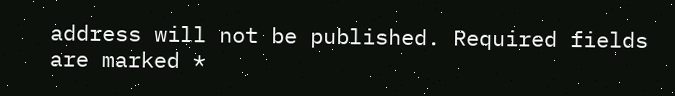address will not be published. Required fields are marked *